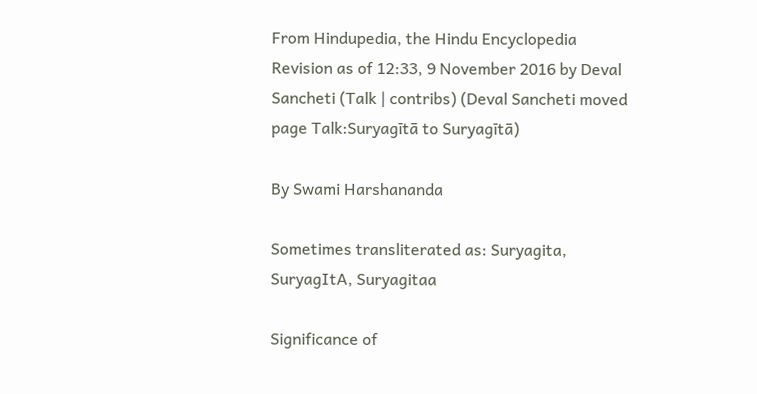From Hindupedia, the Hindu Encyclopedia
Revision as of 12:33, 9 November 2016 by Deval Sancheti (Talk | contribs) (Deval Sancheti moved page Talk:Suryagītā to Suryagītā)

By Swami Harshananda

Sometimes transliterated as: Suryagita, SuryagItA, Suryagitaa

Significance of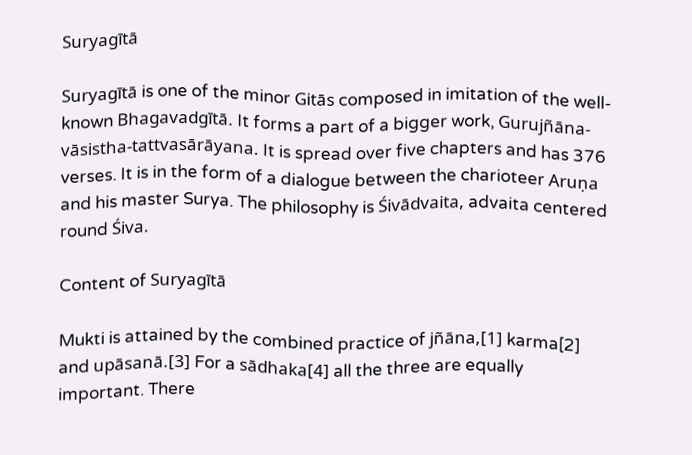Suryagītā

Suryagītā is one of the minor Gitās composed in imitation of the well-known Bhagavadgītā. It forms a part of a bigger work, Gurujñāna-vāsistha-tattvasārāyana. It is spread over five chapters and has 376 verses. It is in the form of a dialogue between the charioteer Aruṇa and his master Surya. The philosophy is Śivādvaita, advaita centered round Śiva.

Content of Suryagītā

Mukti is attained by the combined practice of jñāna,[1] karma[2] and upāsanā.[3] For a sādhaka[4] all the three are equally important. There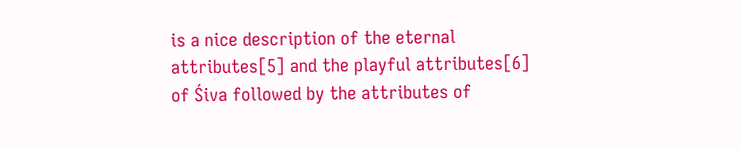is a nice description of the eternal attributes[5] and the playful attributes[6] of Śiva followed by the attributes of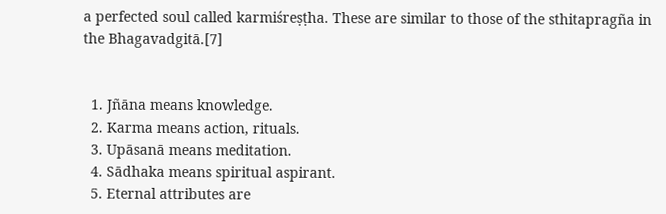a perfected soul called karmiśreṣṭha. These are similar to those of the sthitapragña in the Bhagavadgitā.[7]


  1. Jñāna means knowledge.
  2. Karma means action, rituals.
  3. Upāsanā means meditation.
  4. Sādhaka means spiritual aspirant.
  5. Eternal attributes are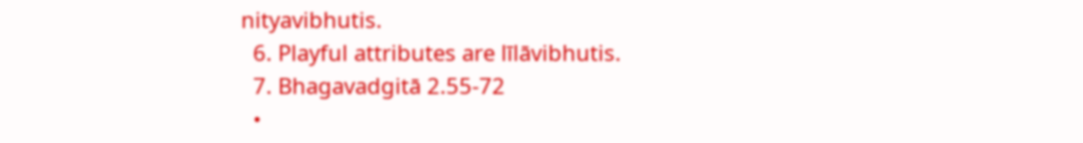nityavibhutis.
  6. Playful attributes are līlāvibhutis.
  7. Bhagavadgitā 2.55-72
  •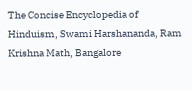The Concise Encyclopedia of Hinduism, Swami Harshananda, Ram Krishna Math, Bangalore